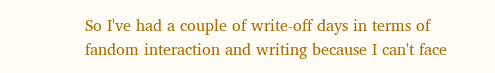So I've had a couple of write-off days in terms of fandom interaction and writing because I can't face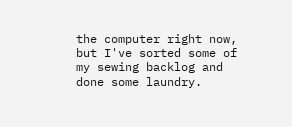the computer right now, but I've sorted some of my sewing backlog and done some laundry.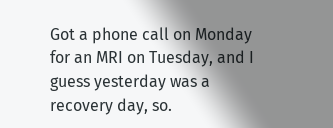Got a phone call on Monday for an MRI on Tuesday, and I guess yesterday was a recovery day, so.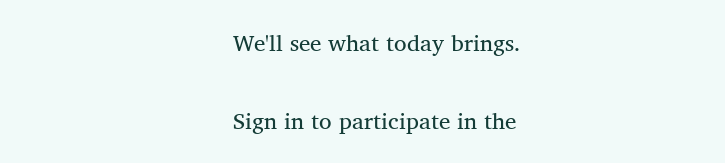We'll see what today brings.

Sign in to participate in the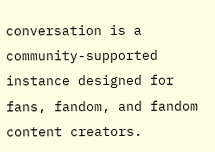conversation is a community-supported instance designed for fans, fandom, and fandom content creators.